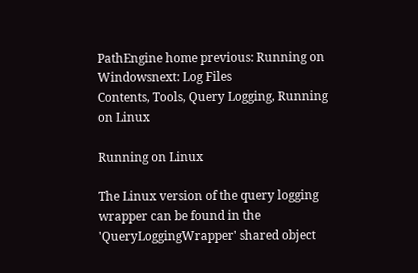PathEngine home previous: Running on Windowsnext: Log Files
Contents, Tools, Query Logging, Running on Linux

Running on Linux

The Linux version of the query logging wrapper can be found in the 'QueryLoggingWrapper' shared object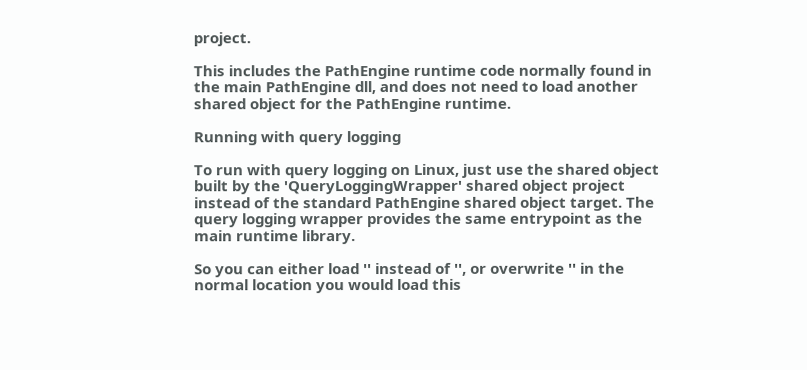project.

This includes the PathEngine runtime code normally found in the main PathEngine dll, and does not need to load another shared object for the PathEngine runtime.

Running with query logging

To run with query logging on Linux, just use the shared object built by the 'QueryLoggingWrapper' shared object project instead of the standard PathEngine shared object target. The query logging wrapper provides the same entrypoint as the main runtime library.

So you can either load '' instead of '', or overwrite '' in the normal location you would load this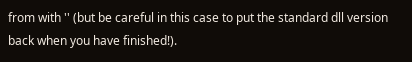from with '' (but be careful in this case to put the standard dll version back when you have finished!).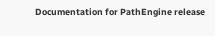Documentation for PathEngine release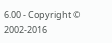6.00 - Copyright © 2002-2016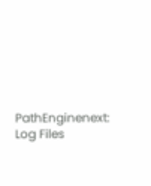PathEnginenext: Log Files